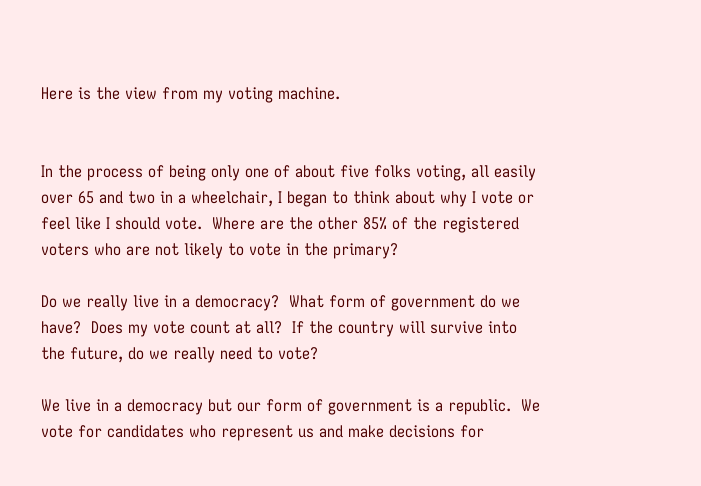Here is the view from my voting machine.


In the process of being only one of about five folks voting, all easily over 65 and two in a wheelchair, I began to think about why I vote or feel like I should vote.  Where are the other 85% of the registered voters who are not likely to vote in the primary?

Do we really live in a democracy?  What form of government do we have?  Does my vote count at all?  If the country will survive into the future, do we really need to vote?

We live in a democracy but our form of government is a republic.  We vote for candidates who represent us and make decisions for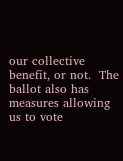our collective benefit, or not.  The ballot also has measures allowing us to vote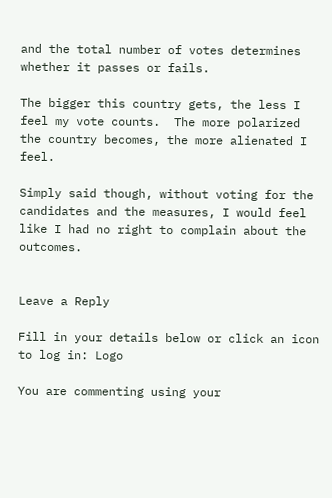and the total number of votes determines whether it passes or fails.

The bigger this country gets, the less I feel my vote counts.  The more polarized the country becomes, the more alienated I feel.

Simply said though, without voting for the candidates and the measures, I would feel like I had no right to complain about the outcomes.


Leave a Reply

Fill in your details below or click an icon to log in: Logo

You are commenting using your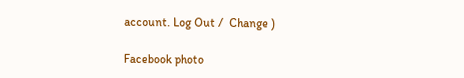account. Log Out /  Change )

Facebook photo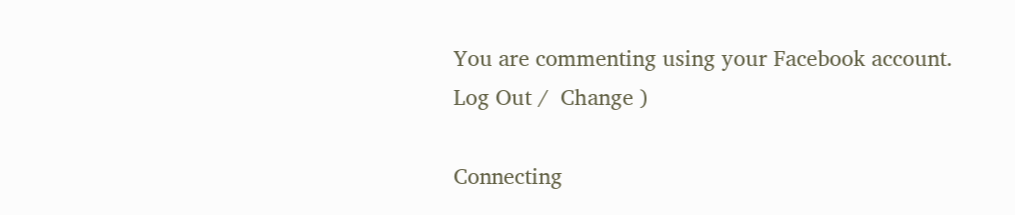You are commenting using your Facebook account. Log Out /  Change )

Connecting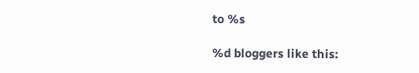to %s

%d bloggers like this: